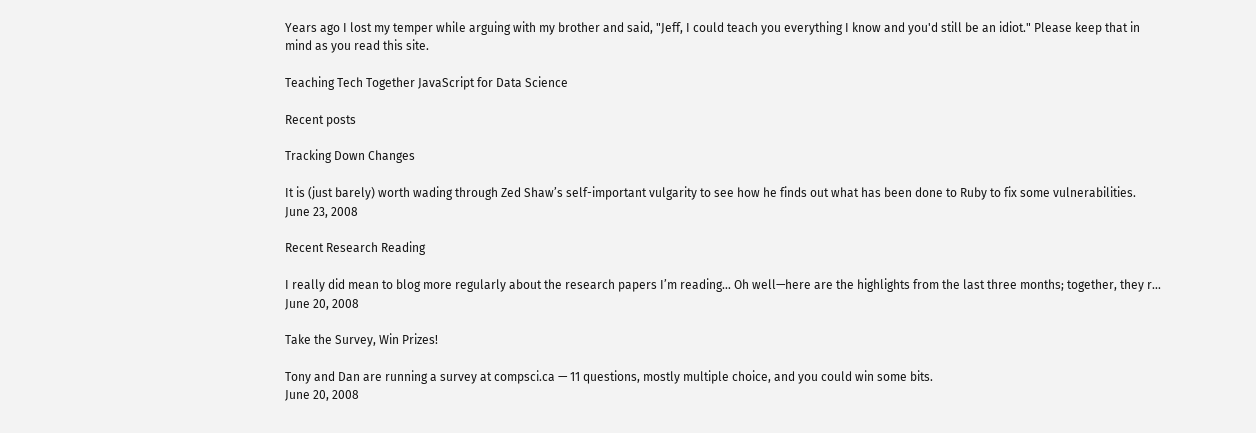Years ago I lost my temper while arguing with my brother and said, "Jeff, I could teach you everything I know and you'd still be an idiot." Please keep that in mind as you read this site.

Teaching Tech Together JavaScript for Data Science

Recent posts

Tracking Down Changes

It is (just barely) worth wading through Zed Shaw’s self-important vulgarity to see how he finds out what has been done to Ruby to fix some vulnerabilities.
June 23, 2008

Recent Research Reading

I really did mean to blog more regularly about the research papers I’m reading… Oh well—here are the highlights from the last three months; together, they r...
June 20, 2008

Take the Survey, Win Prizes!

Tony and Dan are running a survey at compsci.ca — 11 questions, mostly multiple choice, and you could win some bits.
June 20, 2008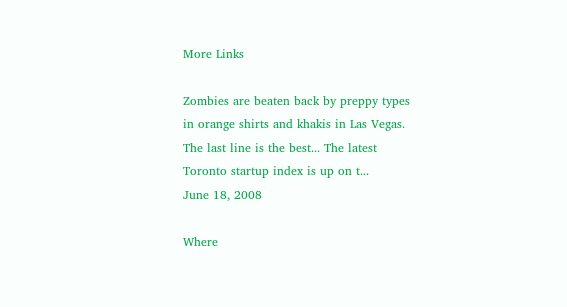More Links

Zombies are beaten back by preppy types in orange shirts and khakis in Las Vegas. The last line is the best... The latest Toronto startup index is up on t...
June 18, 2008

Where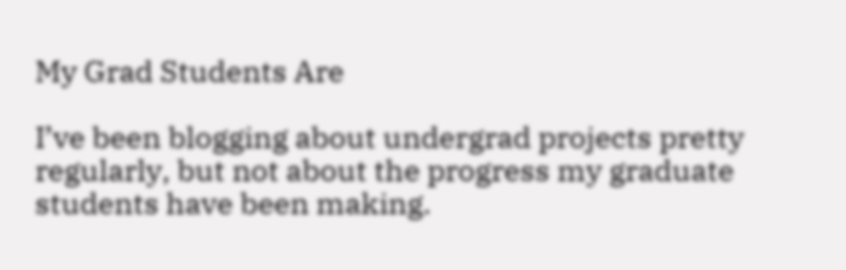My Grad Students Are

I’ve been blogging about undergrad projects pretty regularly, but not about the progress my graduate students have been making.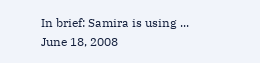In brief: Samira is using ...
June 18, 2008